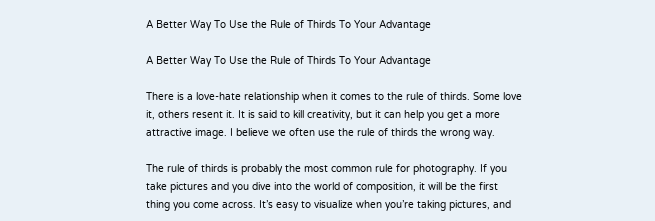A Better Way To Use the Rule of Thirds To Your Advantage

A Better Way To Use the Rule of Thirds To Your Advantage

There is a love-hate relationship when it comes to the rule of thirds. Some love it, others resent it. It is said to kill creativity, but it can help you get a more attractive image. I believe we often use the rule of thirds the wrong way.

The rule of thirds is probably the most common rule for photography. If you take pictures and you dive into the world of composition, it will be the first thing you come across. It’s easy to visualize when you’re taking pictures, and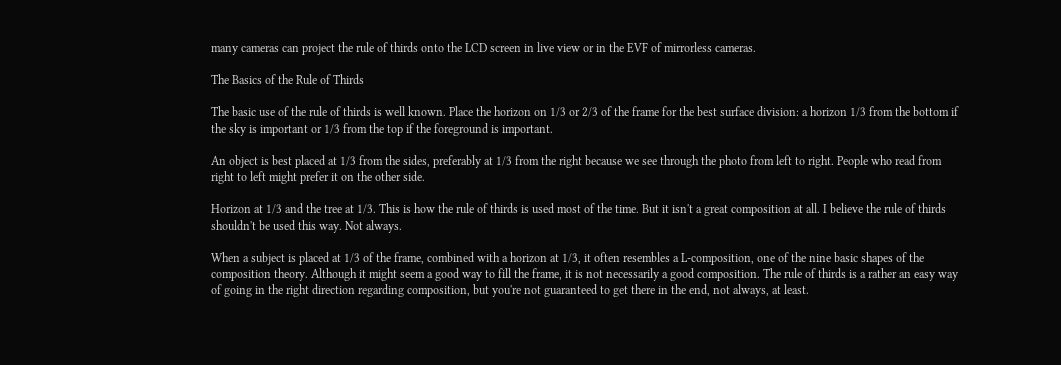many cameras can project the rule of thirds onto the LCD screen in live view or in the EVF of mirrorless cameras.

The Basics of the Rule of Thirds

The basic use of the rule of thirds is well known. Place the horizon on 1/3 or 2/3 of the frame for the best surface division: a horizon 1/3 from the bottom if the sky is important or 1/3 from the top if the foreground is important.

An object is best placed at 1/3 from the sides, preferably at 1/3 from the right because we see through the photo from left to right. People who read from right to left might prefer it on the other side.

Horizon at 1/3 and the tree at 1/3. This is how the rule of thirds is used most of the time. But it isn't a great composition at all. I believe the rule of thirds shouldn't be used this way. Not always.

When a subject is placed at 1/3 of the frame, combined with a horizon at 1/3, it often resembles a L-composition, one of the nine basic shapes of the composition theory. Although it might seem a good way to fill the frame, it is not necessarily a good composition. The rule of thirds is a rather an easy way of going in the right direction regarding composition, but you're not guaranteed to get there in the end, not always, at least.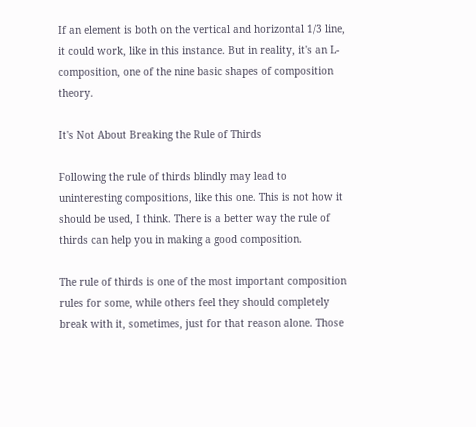If an element is both on the vertical and horizontal 1/3 line, it could work, like in this instance. But in reality, it's an L-composition, one of the nine basic shapes of composition theory.

It's Not About Breaking the Rule of Thirds

Following the rule of thirds blindly may lead to uninteresting compositions, like this one. This is not how it should be used, I think. There is a better way the rule of thirds can help you in making a good composition.

The rule of thirds is one of the most important composition rules for some, while others feel they should completely break with it, sometimes, just for that reason alone. Those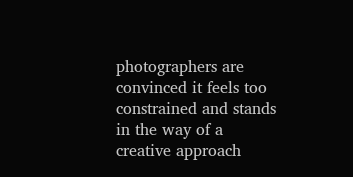photographers are convinced it feels too constrained and stands in the way of a creative approach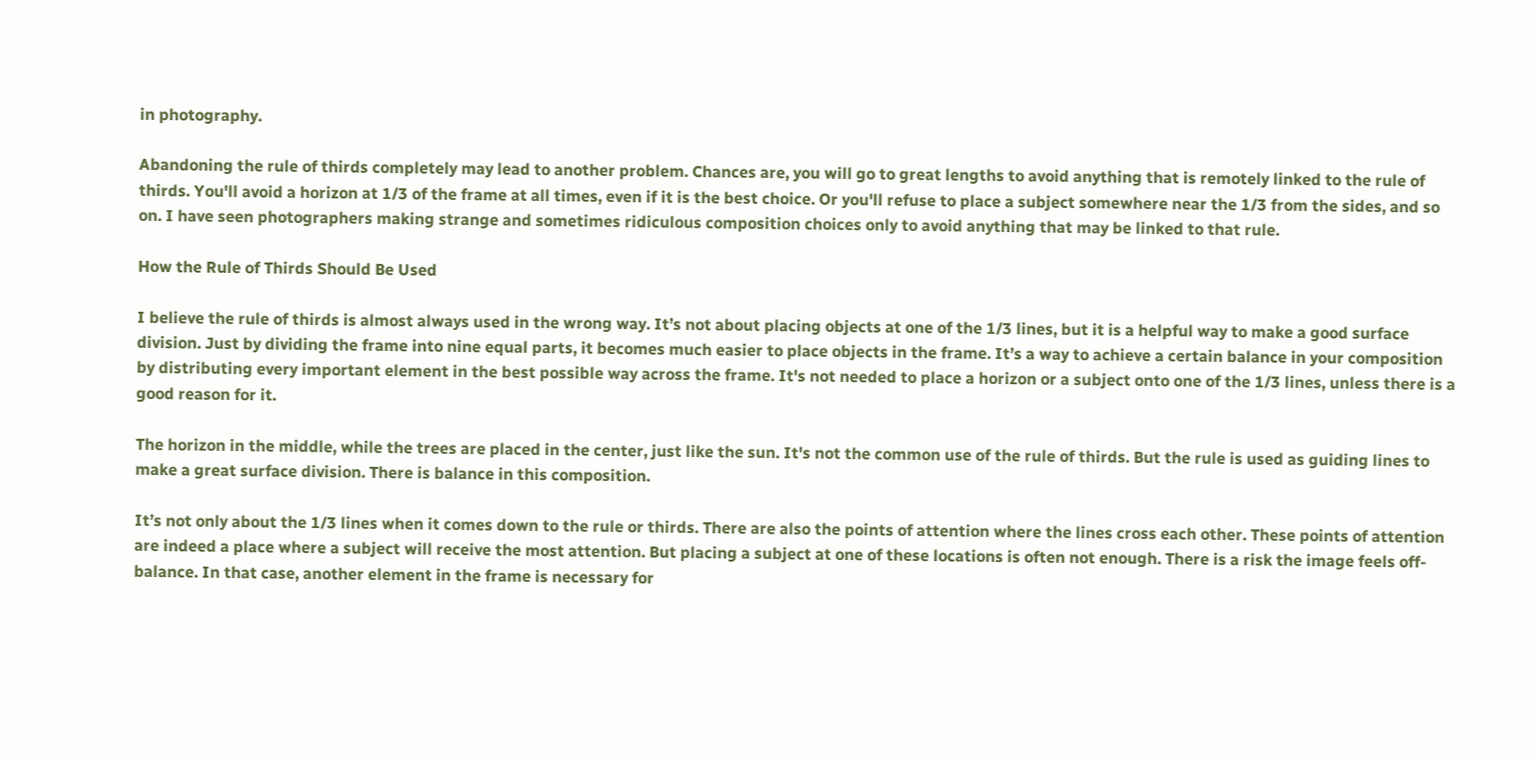in photography.

Abandoning the rule of thirds completely may lead to another problem. Chances are, you will go to great lengths to avoid anything that is remotely linked to the rule of thirds. You'll avoid a horizon at 1/3 of the frame at all times, even if it is the best choice. Or you'll refuse to place a subject somewhere near the 1/3 from the sides, and so on. I have seen photographers making strange and sometimes ridiculous composition choices only to avoid anything that may be linked to that rule.

How the Rule of Thirds Should Be Used

I believe the rule of thirds is almost always used in the wrong way. It’s not about placing objects at one of the 1/3 lines, but it is a helpful way to make a good surface division. Just by dividing the frame into nine equal parts, it becomes much easier to place objects in the frame. It’s a way to achieve a certain balance in your composition by distributing every important element in the best possible way across the frame. It's not needed to place a horizon or a subject onto one of the 1/3 lines, unless there is a good reason for it.

The horizon in the middle, while the trees are placed in the center, just like the sun. It's not the common use of the rule of thirds. But the rule is used as guiding lines to make a great surface division. There is balance in this composition.

It’s not only about the 1/3 lines when it comes down to the rule or thirds. There are also the points of attention where the lines cross each other. These points of attention are indeed a place where a subject will receive the most attention. But placing a subject at one of these locations is often not enough. There is a risk the image feels off-balance. In that case, another element in the frame is necessary for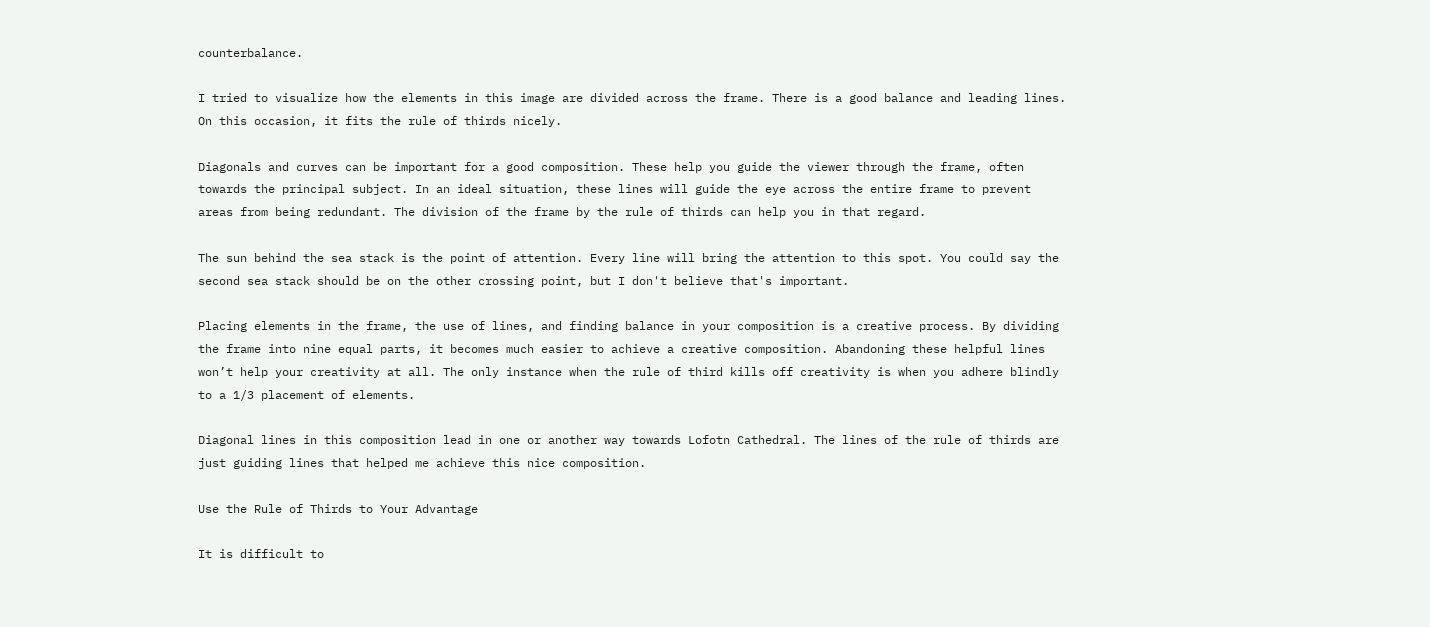counterbalance.

I tried to visualize how the elements in this image are divided across the frame. There is a good balance and leading lines. On this occasion, it fits the rule of thirds nicely.

Diagonals and curves can be important for a good composition. These help you guide the viewer through the frame, often towards the principal subject. In an ideal situation, these lines will guide the eye across the entire frame to prevent areas from being redundant. The division of the frame by the rule of thirds can help you in that regard.

The sun behind the sea stack is the point of attention. Every line will bring the attention to this spot. You could say the second sea stack should be on the other crossing point, but I don't believe that's important.

Placing elements in the frame, the use of lines, and finding balance in your composition is a creative process. By dividing the frame into nine equal parts, it becomes much easier to achieve a creative composition. Abandoning these helpful lines won’t help your creativity at all. The only instance when the rule of third kills off creativity is when you adhere blindly to a 1/3 placement of elements.

Diagonal lines in this composition lead in one or another way towards Lofotn Cathedral. The lines of the rule of thirds are just guiding lines that helped me achieve this nice composition.

Use the Rule of Thirds to Your Advantage

It is difficult to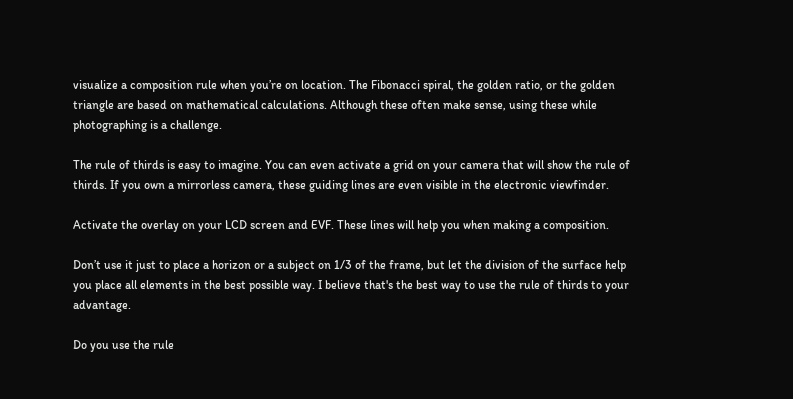visualize a composition rule when you’re on location. The Fibonacci spiral, the golden ratio, or the golden triangle are based on mathematical calculations. Although these often make sense, using these while photographing is a challenge.

The rule of thirds is easy to imagine. You can even activate a grid on your camera that will show the rule of thirds. If you own a mirrorless camera, these guiding lines are even visible in the electronic viewfinder.

Activate the overlay on your LCD screen and EVF. These lines will help you when making a composition.

Don’t use it just to place a horizon or a subject on 1/3 of the frame, but let the division of the surface help you place all elements in the best possible way. I believe that's the best way to use the rule of thirds to your advantage.

Do you use the rule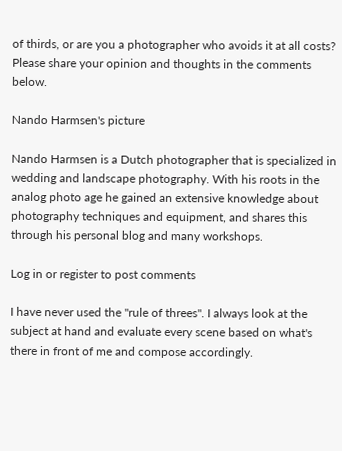of thirds, or are you a photographer who avoids it at all costs? Please share your opinion and thoughts in the comments below.

Nando Harmsen's picture

Nando Harmsen is a Dutch photographer that is specialized in wedding and landscape photography. With his roots in the analog photo age he gained an extensive knowledge about photography techniques and equipment, and shares this through his personal blog and many workshops.

Log in or register to post comments

I have never used the "rule of threes". I always look at the subject at hand and evaluate every scene based on what's there in front of me and compose accordingly.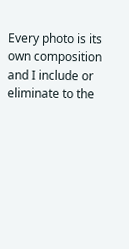Every photo is its own composition and I include or eliminate to the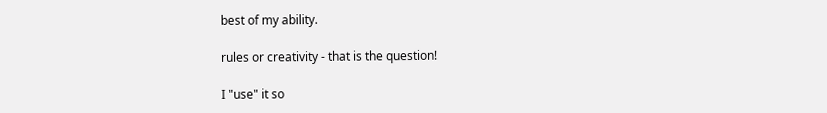best of my ability.

rules or creativity - that is the question!

I "use" it so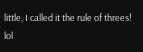little, I called it the rule of threes! lol